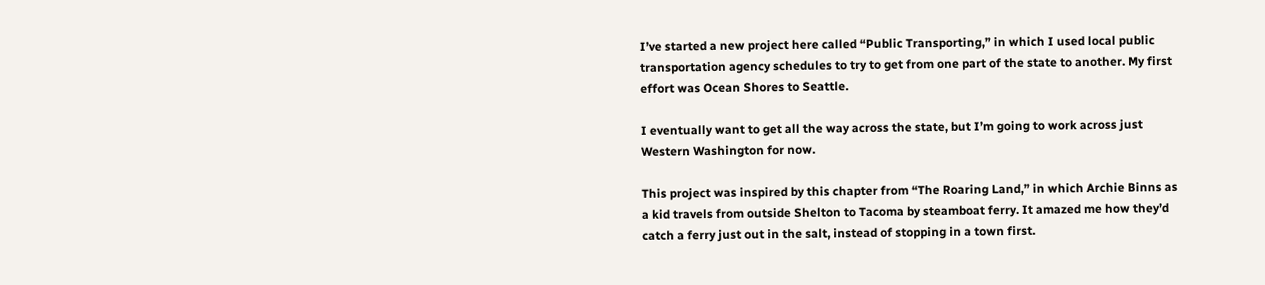I’ve started a new project here called “Public Transporting,” in which I used local public transportation agency schedules to try to get from one part of the state to another. My first effort was Ocean Shores to Seattle.

I eventually want to get all the way across the state, but I’m going to work across just Western Washington for now.

This project was inspired by this chapter from “The Roaring Land,” in which Archie Binns as a kid travels from outside Shelton to Tacoma by steamboat ferry. It amazed me how they’d catch a ferry just out in the salt, instead of stopping in a town first.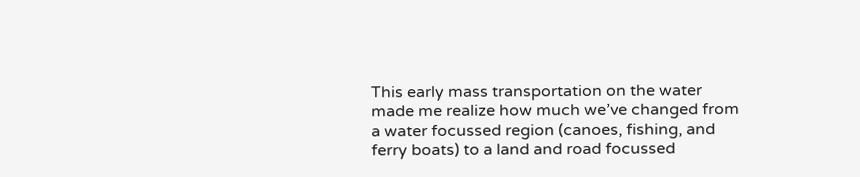This early mass transportation on the water made me realize how much we’ve changed from a water focussed region (canoes, fishing, and ferry boats) to a land and road focussed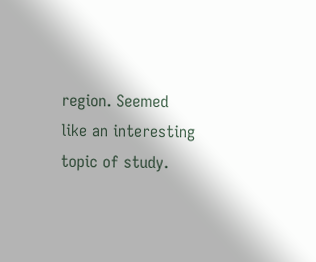region. Seemed like an interesting topic of study.